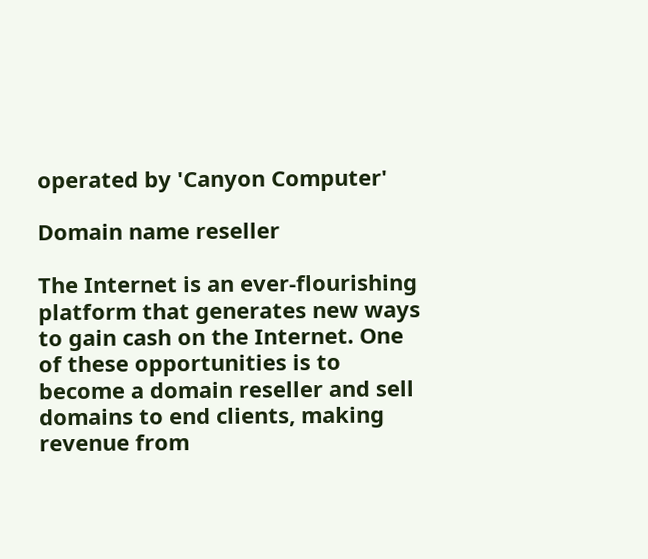operated by 'Canyon Computer'

Domain name reseller

The Internet is an ever-flourishing platform that generates new ways to gain cash on the Internet. One of these opportunities is to become a domain reseller and sell domains to end clients, making revenue from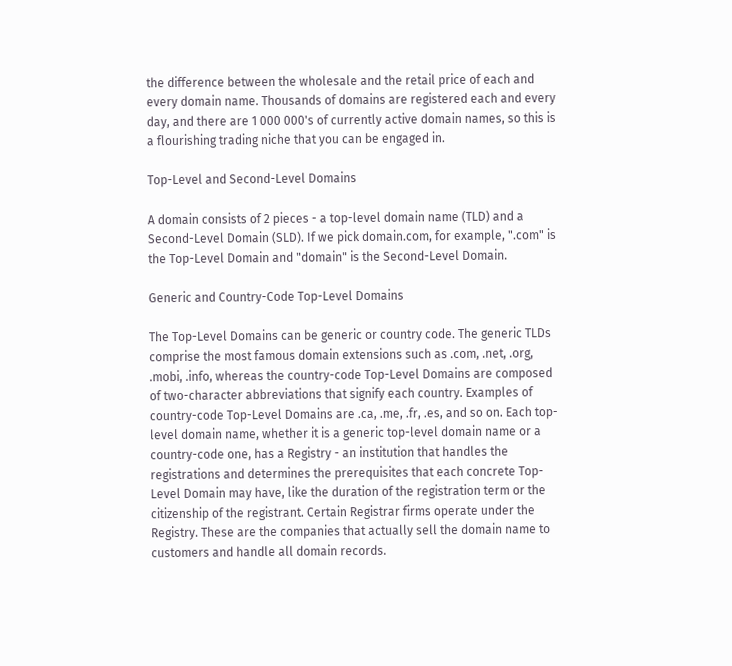the difference between the wholesale and the retail price of each and every domain name. Thousands of domains are registered each and every day, and there are 1 000 000's of currently active domain names, so this is a flourishing trading niche that you can be engaged in.

Top-Level and Second-Level Domains

A domain consists of 2 pieces - a top-level domain name (TLD) and a Second-Level Domain (SLD). If we pick domain.com, for example, ".com" is the Top-Level Domain and "domain" is the Second-Level Domain.

Generic and Country-Code Top-Level Domains

The Top-Level Domains can be generic or country code. The generic TLDs comprise the most famous domain extensions such as .com, .net, .org, .mobi, .info, whereas the country-code Top-Level Domains are composed of two-character abbreviations that signify each country. Examples of country-code Top-Level Domains are .ca, .me, .fr, .es, and so on. Each top-level domain name, whether it is a generic top-level domain name or a country-code one, has a Registry - an institution that handles the registrations and determines the prerequisites that each concrete Top-Level Domain may have, like the duration of the registration term or the citizenship of the registrant. Certain Registrar firms operate under the Registry. These are the companies that actually sell the domain name to customers and handle all domain records.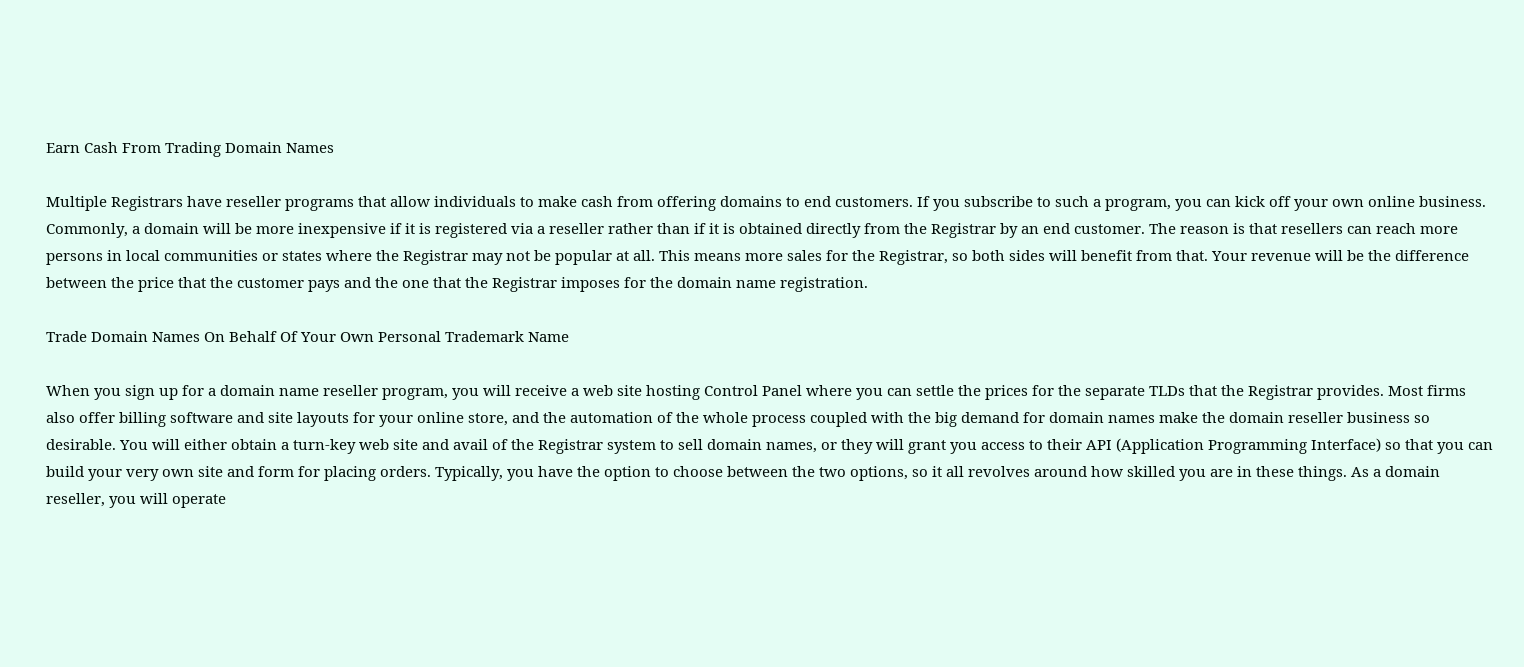Earn Cash From Trading Domain Names

Multiple Registrars have reseller programs that allow individuals to make cash from offering domains to end customers. If you subscribe to such a program, you can kick off your own online business. Commonly, a domain will be more inexpensive if it is registered via a reseller rather than if it is obtained directly from the Registrar by an end customer. The reason is that resellers can reach more persons in local communities or states where the Registrar may not be popular at all. This means more sales for the Registrar, so both sides will benefit from that. Your revenue will be the difference between the price that the customer pays and the one that the Registrar imposes for the domain name registration.

Trade Domain Names On Behalf Of Your Own Personal Trademark Name

When you sign up for a domain name reseller program, you will receive a web site hosting Control Panel where you can settle the prices for the separate TLDs that the Registrar provides. Most firms also offer billing software and site layouts for your online store, and the automation of the whole process coupled with the big demand for domain names make the domain reseller business so desirable. You will either obtain a turn-key web site and avail of the Registrar system to sell domain names, or they will grant you access to their API (Application Programming Interface) so that you can build your very own site and form for placing orders. Typically, you have the option to choose between the two options, so it all revolves around how skilled you are in these things. As a domain reseller, you will operate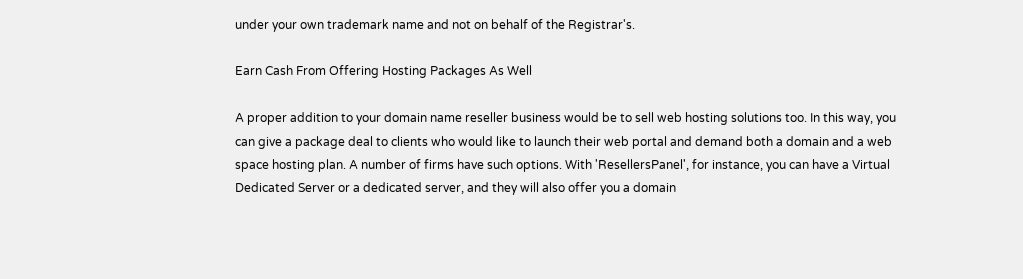under your own trademark name and not on behalf of the Registrar's.

Earn Cash From Offering Hosting Packages As Well

A proper addition to your domain name reseller business would be to sell web hosting solutions too. In this way, you can give a package deal to clients who would like to launch their web portal and demand both a domain and a web space hosting plan. A number of firms have such options. With 'ResellersPanel', for instance, you can have a Virtual Dedicated Server or a dedicated server, and they will also offer you a domain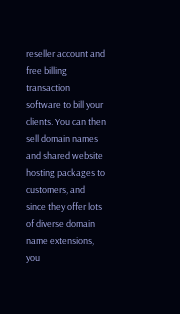reseller account and free billing transaction software to bill your clients. You can then sell domain names and shared website hosting packages to customers, and since they offer lots of diverse domain name extensions, you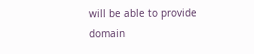will be able to provide domain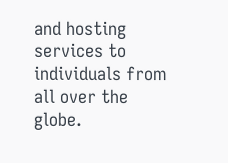and hosting services to individuals from all over the globe.